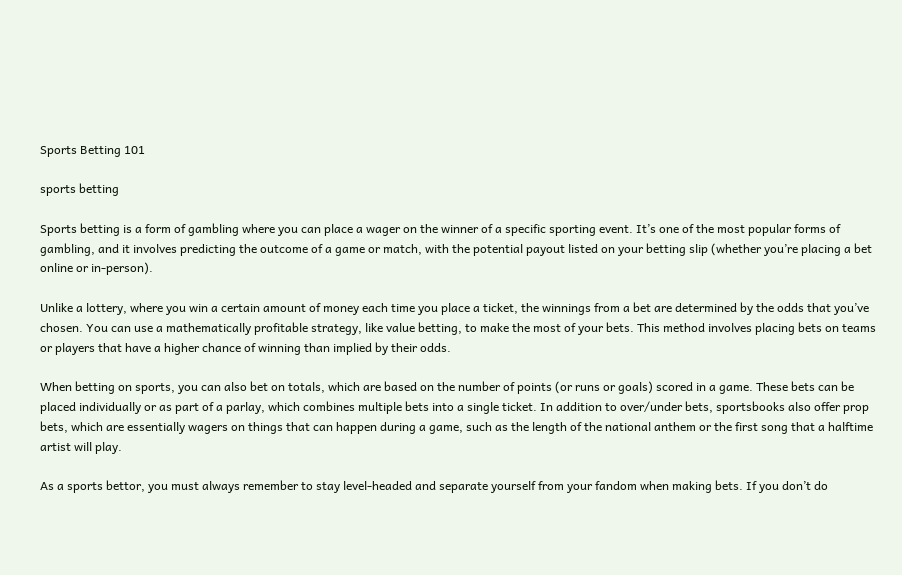Sports Betting 101

sports betting

Sports betting is a form of gambling where you can place a wager on the winner of a specific sporting event. It’s one of the most popular forms of gambling, and it involves predicting the outcome of a game or match, with the potential payout listed on your betting slip (whether you’re placing a bet online or in-person).

Unlike a lottery, where you win a certain amount of money each time you place a ticket, the winnings from a bet are determined by the odds that you’ve chosen. You can use a mathematically profitable strategy, like value betting, to make the most of your bets. This method involves placing bets on teams or players that have a higher chance of winning than implied by their odds.

When betting on sports, you can also bet on totals, which are based on the number of points (or runs or goals) scored in a game. These bets can be placed individually or as part of a parlay, which combines multiple bets into a single ticket. In addition to over/under bets, sportsbooks also offer prop bets, which are essentially wagers on things that can happen during a game, such as the length of the national anthem or the first song that a halftime artist will play.

As a sports bettor, you must always remember to stay level-headed and separate yourself from your fandom when making bets. If you don’t do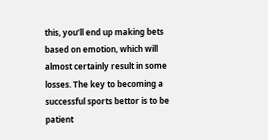this, you’ll end up making bets based on emotion, which will almost certainly result in some losses. The key to becoming a successful sports bettor is to be patient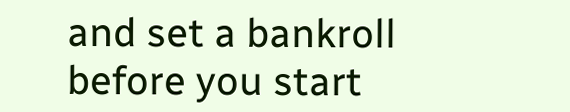and set a bankroll before you start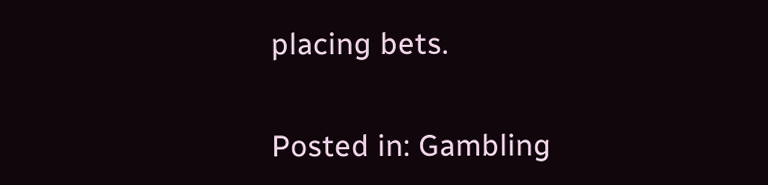placing bets.

Posted in: Gambling